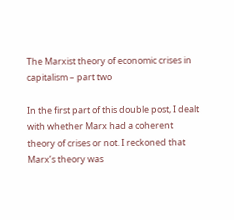The Marxist theory of economic crises in capitalism – part two

In the first part of this double post, I dealt with whether Marx had a coherent theory of crises or not. I reckoned that Marx’s theory was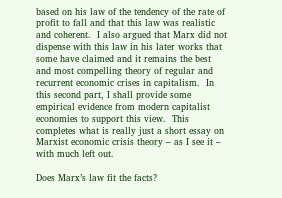based on his law of the tendency of the rate of profit to fall and that this law was realistic and coherent.  I also argued that Marx did not dispense with this law in his later works that some have claimed and it remains the best and most compelling theory of regular and recurrent economic crises in capitalism.  In this second part, I shall provide some empirical evidence from modern capitalist economies to support this view.  This completes what is really just a short essay on Marxist economic crisis theory – as I see it – with much left out.

Does Marx’s law fit the facts?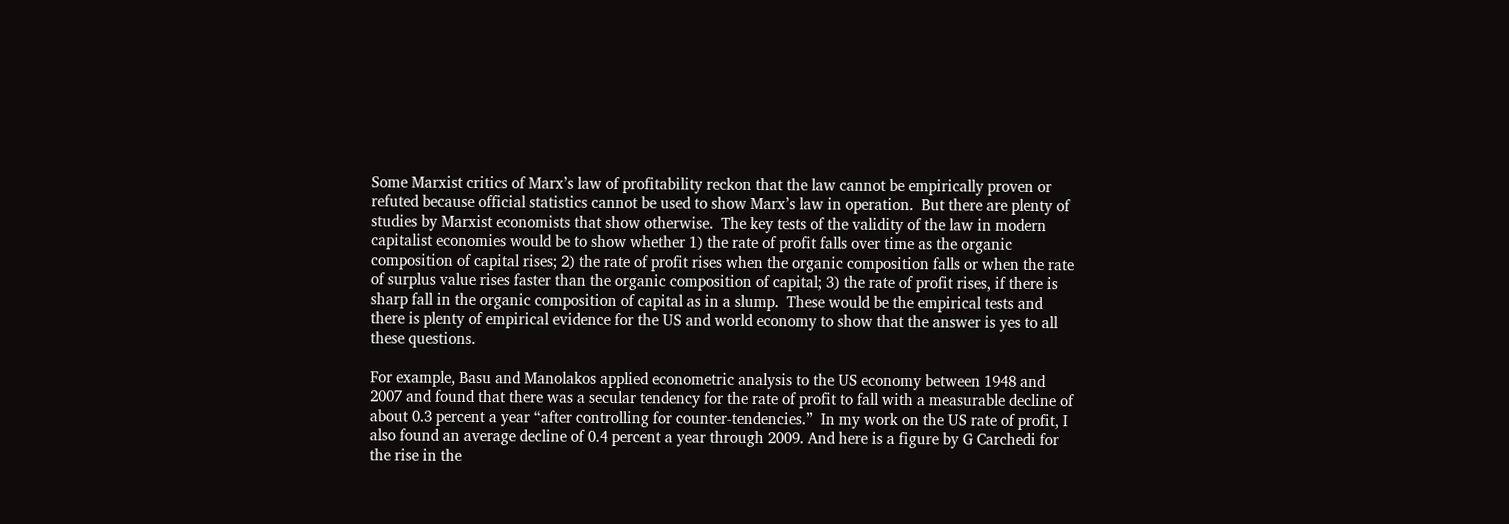Some Marxist critics of Marx’s law of profitability reckon that the law cannot be empirically proven or refuted because official statistics cannot be used to show Marx’s law in operation.  But there are plenty of studies by Marxist economists that show otherwise.  The key tests of the validity of the law in modern capitalist economies would be to show whether 1) the rate of profit falls over time as the organic composition of capital rises; 2) the rate of profit rises when the organic composition falls or when the rate of surplus value rises faster than the organic composition of capital; 3) the rate of profit rises, if there is sharp fall in the organic composition of capital as in a slump.  These would be the empirical tests and there is plenty of empirical evidence for the US and world economy to show that the answer is yes to all these questions.

For example, Basu and Manolakos applied econometric analysis to the US economy between 1948 and 2007 and found that there was a secular tendency for the rate of profit to fall with a measurable decline of about 0.3 percent a year “after controlling for counter-tendencies.”  In my work on the US rate of profit, I also found an average decline of 0.4 percent a year through 2009. And here is a figure by G Carchedi for the rise in the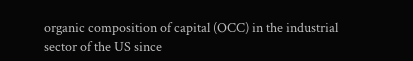organic composition of capital (OCC) in the industrial sector of the US since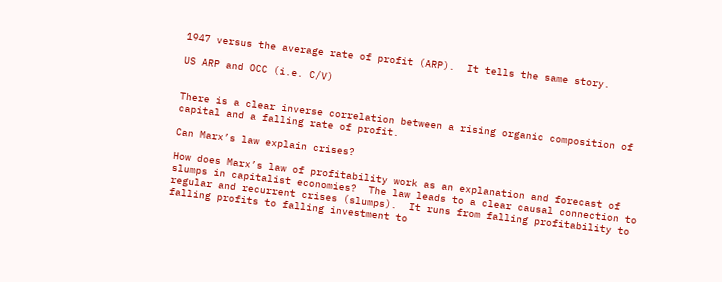1947 versus the average rate of profit (ARP).  It tells the same story.

US ARP and OCC (i.e. C/V)


There is a clear inverse correlation between a rising organic composition of capital and a falling rate of profit.

Can Marx’s law explain crises?

How does Marx’s law of profitability work as an explanation and forecast of slumps in capitalist economies?  The law leads to a clear causal connection to regular and recurrent crises (slumps).  It runs from falling profitability to falling profits to falling investment to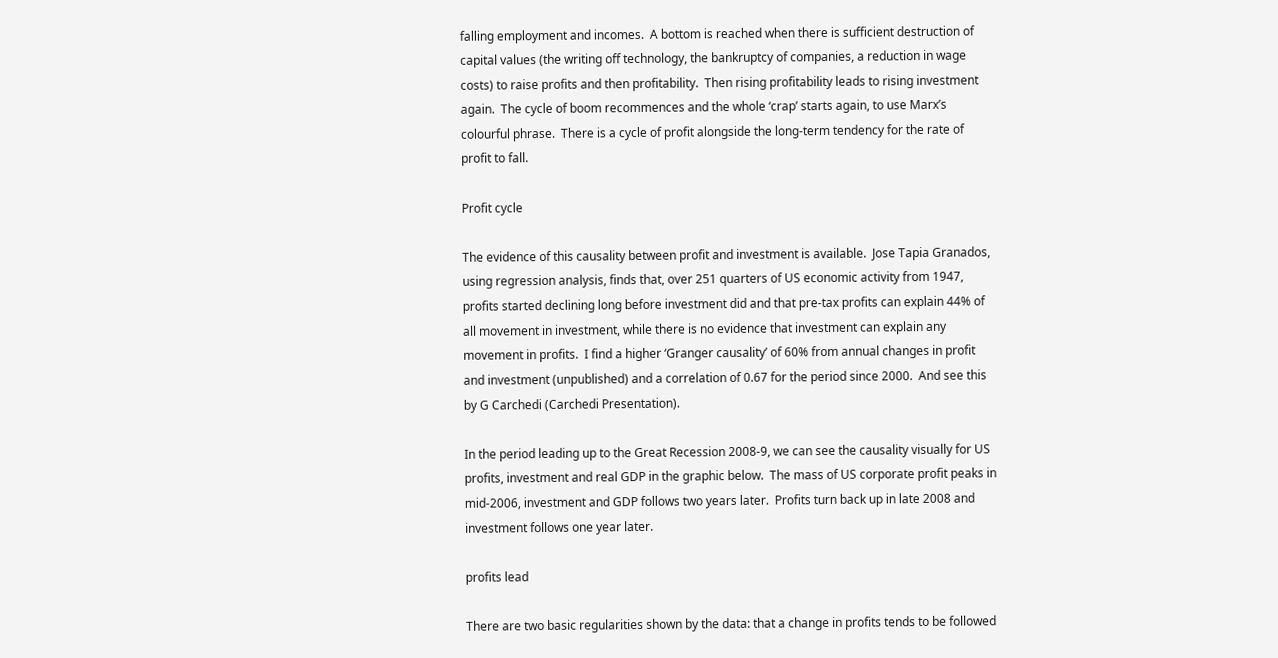falling employment and incomes.  A bottom is reached when there is sufficient destruction of capital values (the writing off technology, the bankruptcy of companies, a reduction in wage costs) to raise profits and then profitability.  Then rising profitability leads to rising investment again.  The cycle of boom recommences and the whole ‘crap’ starts again, to use Marx’s colourful phrase.  There is a cycle of profit alongside the long-term tendency for the rate of profit to fall.

Profit cycle

The evidence of this causality between profit and investment is available.  Jose Tapia Granados, using regression analysis, finds that, over 251 quarters of US economic activity from 1947, profits started declining long before investment did and that pre-tax profits can explain 44% of all movement in investment, while there is no evidence that investment can explain any movement in profits.  I find a higher ‘Granger causality’ of 60% from annual changes in profit and investment (unpublished) and a correlation of 0.67 for the period since 2000.  And see this by G Carchedi (Carchedi Presentation).

In the period leading up to the Great Recession 2008-9, we can see the causality visually for US profits, investment and real GDP in the graphic below.  The mass of US corporate profit peaks in mid-2006, investment and GDP follows two years later.  Profits turn back up in late 2008 and investment follows one year later.

profits lead

There are two basic regularities shown by the data: that a change in profits tends to be followed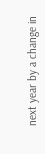next year by a change in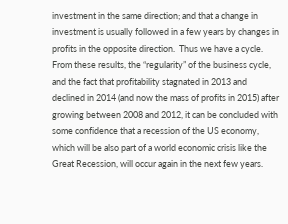investment in the same direction; and that a change in investment is usually followed in a few years by changes in profits in the opposite direction.  Thus we have a cycle.  From these results, the “regularity” of the business cycle, and the fact that profitability stagnated in 2013 and declined in 2014 (and now the mass of profits in 2015) after growing between 2008 and 2012, it can be concluded with some confidence that a recession of the US economy, which will be also part of a world economic crisis like the Great Recession, will occur again in the next few years.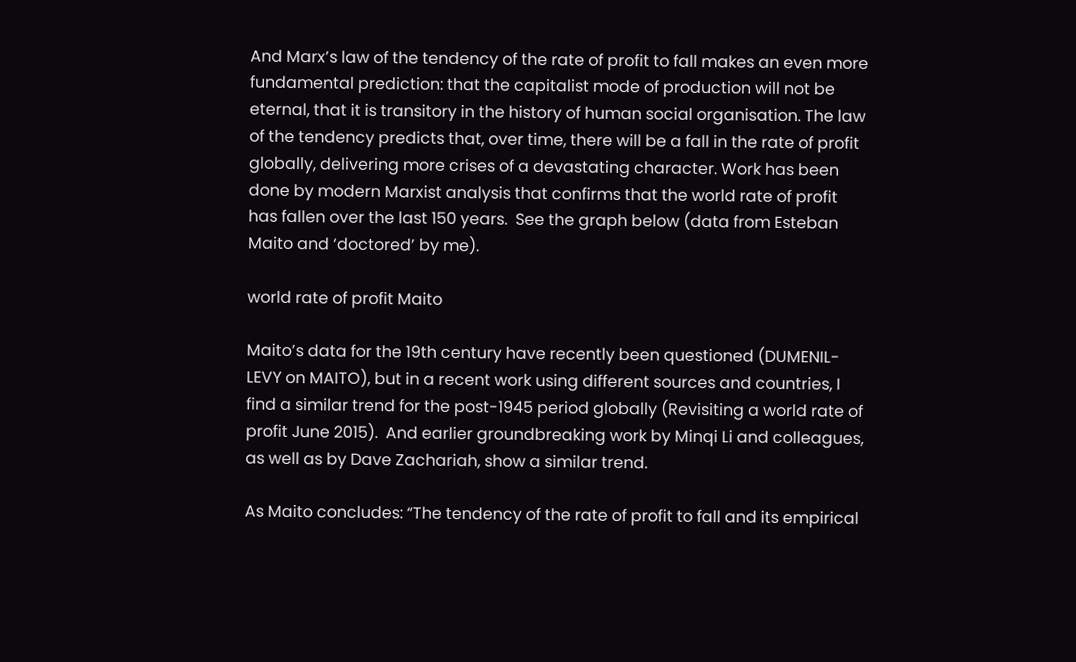And Marx’s law of the tendency of the rate of profit to fall makes an even more fundamental prediction: that the capitalist mode of production will not be eternal, that it is transitory in the history of human social organisation. The law of the tendency predicts that, over time, there will be a fall in the rate of profit globally, delivering more crises of a devastating character. Work has been done by modern Marxist analysis that confirms that the world rate of profit has fallen over the last 150 years.  See the graph below (data from Esteban Maito and ‘doctored’ by me).

world rate of profit Maito

Maito’s data for the 19th century have recently been questioned (DUMENIL-LEVY on MAITO), but in a recent work using different sources and countries, I find a similar trend for the post-1945 period globally (Revisiting a world rate of profit June 2015).  And earlier groundbreaking work by Minqi Li and colleagues, as well as by Dave Zachariah, show a similar trend.

As Maito concludes: “The tendency of the rate of profit to fall and its empirical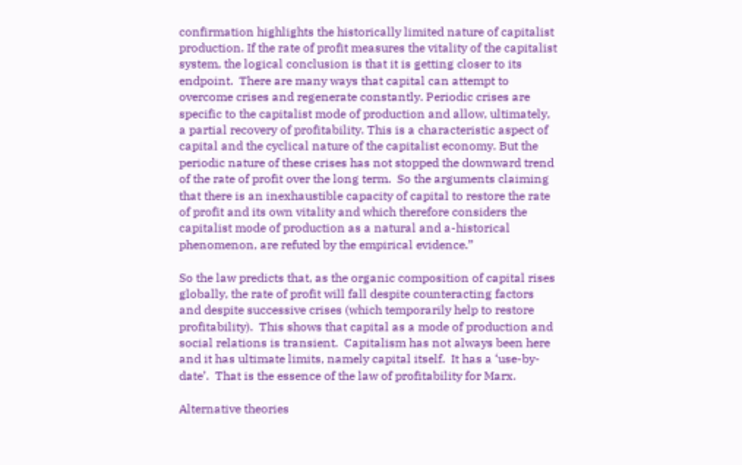confirmation highlights the historically limited nature of capitalist production. If the rate of profit measures the vitality of the capitalist system, the logical conclusion is that it is getting closer to its endpoint.  There are many ways that capital can attempt to overcome crises and regenerate constantly. Periodic crises are specific to the capitalist mode of production and allow, ultimately, a partial recovery of profitability. This is a characteristic aspect of capital and the cyclical nature of the capitalist economy. But the periodic nature of these crises has not stopped the downward trend of the rate of profit over the long term.  So the arguments claiming that there is an inexhaustible capacity of capital to restore the rate of profit and its own vitality and which therefore considers the capitalist mode of production as a natural and a-historical phenomenon, are refuted by the empirical evidence.”

So the law predicts that, as the organic composition of capital rises globally, the rate of profit will fall despite counteracting factors and despite successive crises (which temporarily help to restore profitability).  This shows that capital as a mode of production and social relations is transient.  Capitalism has not always been here and it has ultimate limits, namely capital itself.  It has a ‘use-by-date’.  That is the essence of the law of profitability for Marx.

Alternative theories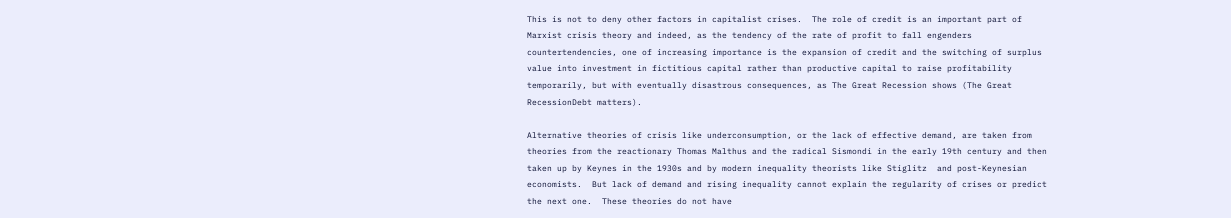This is not to deny other factors in capitalist crises.  The role of credit is an important part of Marxist crisis theory and indeed, as the tendency of the rate of profit to fall engenders countertendencies, one of increasing importance is the expansion of credit and the switching of surplus value into investment in fictitious capital rather than productive capital to raise profitability temporarily, but with eventually disastrous consequences, as The Great Recession shows (The Great RecessionDebt matters).

Alternative theories of crisis like underconsumption, or the lack of effective demand, are taken from theories from the reactionary Thomas Malthus and the radical Sismondi in the early 19th century and then taken up by Keynes in the 1930s and by modern inequality theorists like Stiglitz  and post-Keynesian economists.  But lack of demand and rising inequality cannot explain the regularity of crises or predict the next one.  These theories do not have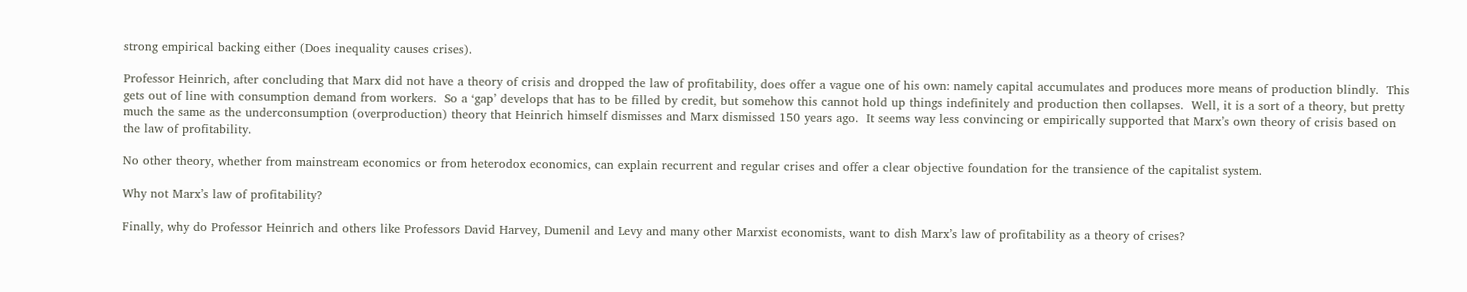strong empirical backing either (Does inequality causes crises).

Professor Heinrich, after concluding that Marx did not have a theory of crisis and dropped the law of profitability, does offer a vague one of his own: namely capital accumulates and produces more means of production blindly.  This gets out of line with consumption demand from workers.  So a ‘gap’ develops that has to be filled by credit, but somehow this cannot hold up things indefinitely and production then collapses.  Well, it is a sort of a theory, but pretty much the same as the underconsumption (overproduction) theory that Heinrich himself dismisses and Marx dismissed 150 years ago.  It seems way less convincing or empirically supported that Marx’s own theory of crisis based on the law of profitability.

No other theory, whether from mainstream economics or from heterodox economics, can explain recurrent and regular crises and offer a clear objective foundation for the transience of the capitalist system.

Why not Marx’s law of profitability?

Finally, why do Professor Heinrich and others like Professors David Harvey, Dumenil and Levy and many other Marxist economists, want to dish Marx’s law of profitability as a theory of crises?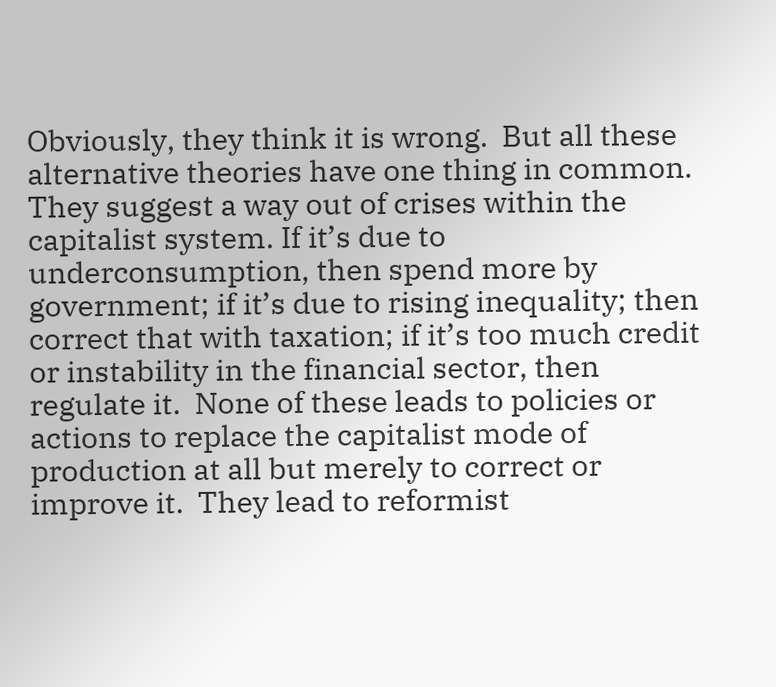Obviously, they think it is wrong.  But all these alternative theories have one thing in common.  They suggest a way out of crises within the capitalist system. If it’s due to underconsumption, then spend more by government; if it’s due to rising inequality; then correct that with taxation; if it’s too much credit or instability in the financial sector, then regulate it.  None of these leads to policies or actions to replace the capitalist mode of production at all but merely to correct or improve it.  They lead to reformist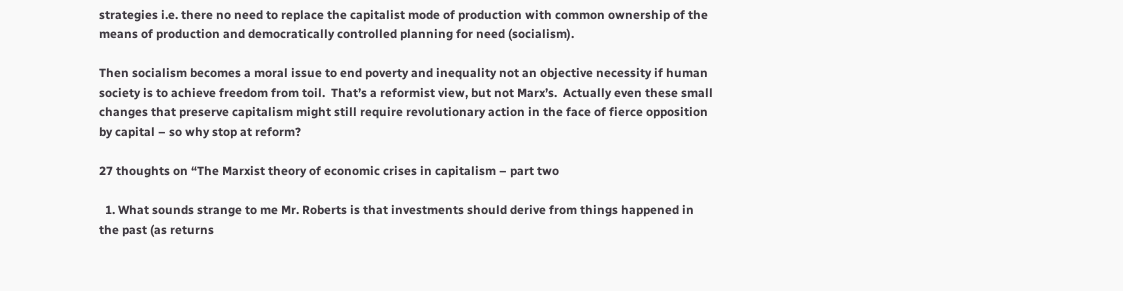strategies i.e. there no need to replace the capitalist mode of production with common ownership of the means of production and democratically controlled planning for need (socialism).

Then socialism becomes a moral issue to end poverty and inequality not an objective necessity if human society is to achieve freedom from toil.  That’s a reformist view, but not Marx’s.  Actually even these small changes that preserve capitalism might still require revolutionary action in the face of fierce opposition by capital – so why stop at reform?

27 thoughts on “The Marxist theory of economic crises in capitalism – part two

  1. What sounds strange to me Mr. Roberts is that investments should derive from things happened in the past (as returns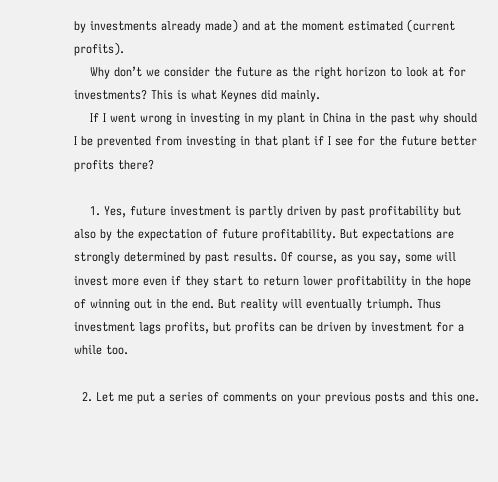by investments already made) and at the moment estimated (current profits).
    Why don’t we consider the future as the right horizon to look at for investments? This is what Keynes did mainly.
    If I went wrong in investing in my plant in China in the past why should I be prevented from investing in that plant if I see for the future better profits there?

    1. Yes, future investment is partly driven by past profitability but also by the expectation of future profitability. But expectations are strongly determined by past results. Of course, as you say, some will invest more even if they start to return lower profitability in the hope of winning out in the end. But reality will eventually triumph. Thus investment lags profits, but profits can be driven by investment for a while too.

  2. Let me put a series of comments on your previous posts and this one.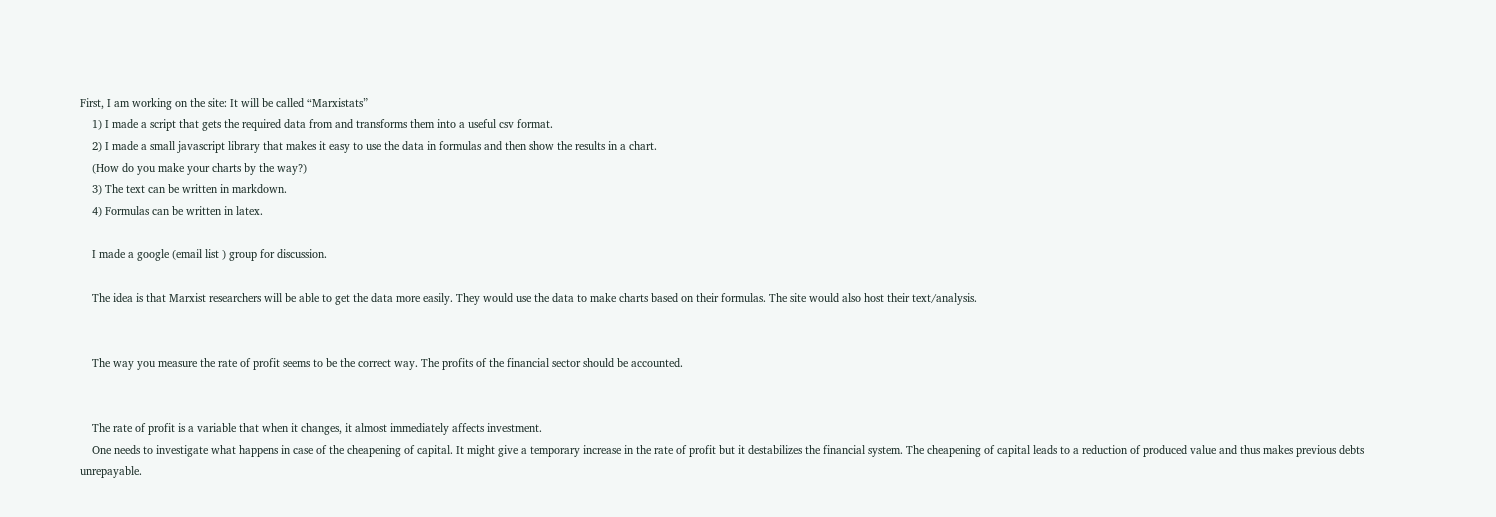First, I am working on the site: It will be called “Marxistats”
    1) I made a script that gets the required data from and transforms them into a useful csv format.
    2) I made a small javascript library that makes it easy to use the data in formulas and then show the results in a chart.
    (How do you make your charts by the way?)
    3) The text can be written in markdown.
    4) Formulas can be written in latex.

    I made a google (email list ) group for discussion.

    The idea is that Marxist researchers will be able to get the data more easily. They would use the data to make charts based on their formulas. The site would also host their text/analysis.


    The way you measure the rate of profit seems to be the correct way. The profits of the financial sector should be accounted.


    The rate of profit is a variable that when it changes, it almost immediately affects investment.
    One needs to investigate what happens in case of the cheapening of capital. It might give a temporary increase in the rate of profit but it destabilizes the financial system. The cheapening of capital leads to a reduction of produced value and thus makes previous debts unrepayable.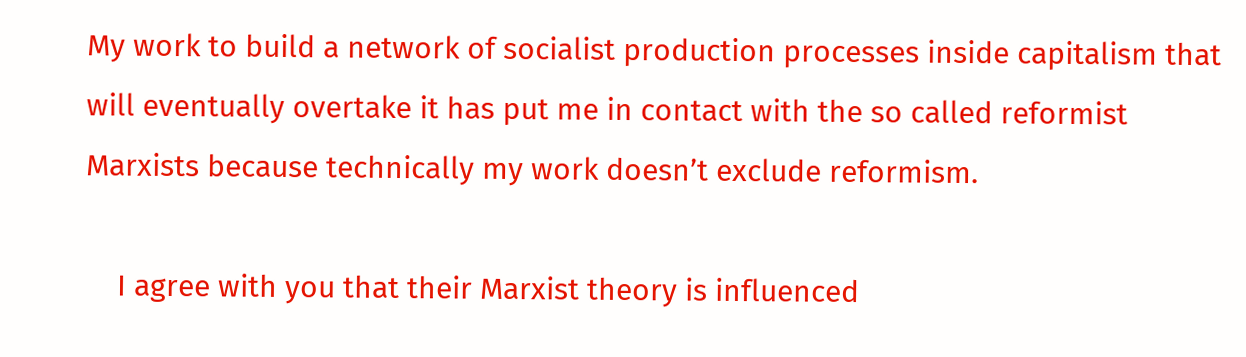My work to build a network of socialist production processes inside capitalism that will eventually overtake it has put me in contact with the so called reformist Marxists because technically my work doesn’t exclude reformism.

    I agree with you that their Marxist theory is influenced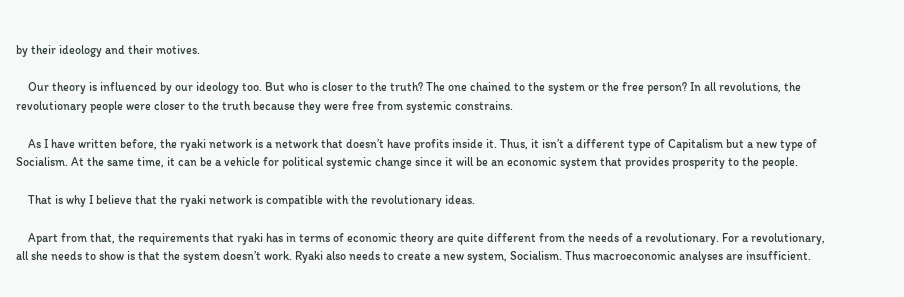by their ideology and their motives.

    Our theory is influenced by our ideology too. But who is closer to the truth? The one chained to the system or the free person? In all revolutions, the revolutionary people were closer to the truth because they were free from systemic constrains.

    As I have written before, the ryaki network is a network that doesn’t have profits inside it. Thus, it isn’t a different type of Capitalism but a new type of Socialism. At the same time, it can be a vehicle for political systemic change since it will be an economic system that provides prosperity to the people.

    That is why I believe that the ryaki network is compatible with the revolutionary ideas.

    Apart from that, the requirements that ryaki has in terms of economic theory are quite different from the needs of a revolutionary. For a revolutionary, all she needs to show is that the system doesn’t work. Ryaki also needs to create a new system, Socialism. Thus macroeconomic analyses are insufficient.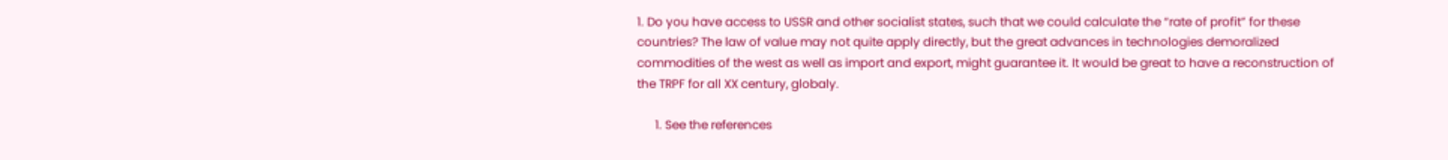1. Do you have access to USSR and other socialist states, such that we could calculate the “rate of profit” for these countries? The law of value may not quite apply directly, but the great advances in technologies demoralized commodities of the west as well as import and export, might guarantee it. It would be great to have a reconstruction of the TRPF for all XX century, globaly.

      1. See the references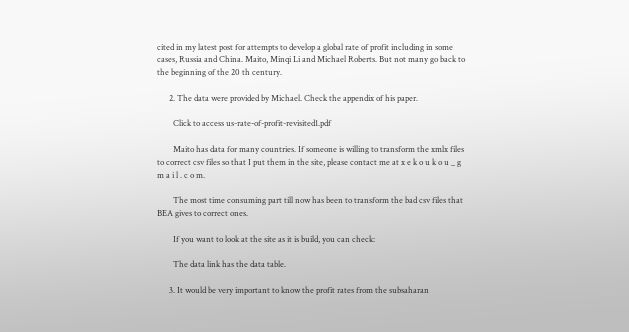cited in my latest post for attempts to develop a global rate of profit including in some cases, Russia and China. Maito, Minqi Li and Michael Roberts. But not many go back to the beginning of the 20 th century.

      2. The data were provided by Michael. Check the appendix of his paper.

        Click to access us-rate-of-profit-revisited1.pdf

        Maito has data for many countries. If someone is willing to transform the xmlx files to correct csv files so that I put them in the site, please contact me at x e k o u k o u _ g m a i l . c o m.

        The most time consuming part till now has been to transform the bad csv files that BEA gives to correct ones.

        If you want to look at the site as it is build, you can check:

        The data link has the data table.

      3. It would be very important to know the profit rates from the subsaharan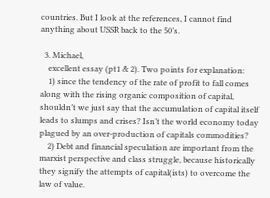countries. But I look at the references, I cannot find anything about USSR back to the 50’s.

  3. Michael,
    excellent essay (pt1 & 2). Two points for explanation:
    1) since the tendency of the rate of profit to fall comes along with the rising organic composition of capital, shouldn’t we just say that the accumulation of capital itself leads to slumps and crises? Isn’t the world economy today plagued by an over-production of capitals commodities?
    2) Debt and financial speculation are important from the marxist perspective and class struggle, because historically they signify the attempts of capital(ists) to overcome the law of value.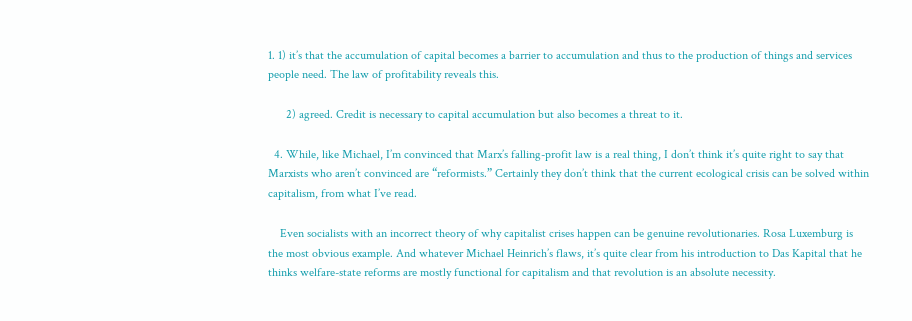1. 1) it’s that the accumulation of capital becomes a barrier to accumulation and thus to the production of things and services people need. The law of profitability reveals this.

      2) agreed. Credit is necessary to capital accumulation but also becomes a threat to it.

  4. While, like Michael, I’m convinced that Marx’s falling-profit law is a real thing, I don’t think it’s quite right to say that Marxists who aren’t convinced are “reformists.” Certainly they don’t think that the current ecological crisis can be solved within capitalism, from what I’ve read.

    Even socialists with an incorrect theory of why capitalist crises happen can be genuine revolutionaries. Rosa Luxemburg is the most obvious example. And whatever Michael Heinrich’s flaws, it’s quite clear from his introduction to Das Kapital that he thinks welfare-state reforms are mostly functional for capitalism and that revolution is an absolute necessity.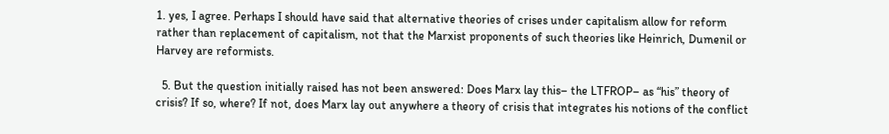1. yes, I agree. Perhaps I should have said that alternative theories of crises under capitalism allow for reform rather than replacement of capitalism, not that the Marxist proponents of such theories like Heinrich, Dumenil or Harvey are reformists.

  5. But the question initially raised has not been answered: Does Marx lay this– the LTFROP– as “his” theory of crisis? If so, where? If not, does Marx lay out anywhere a theory of crisis that integrates his notions of the conflict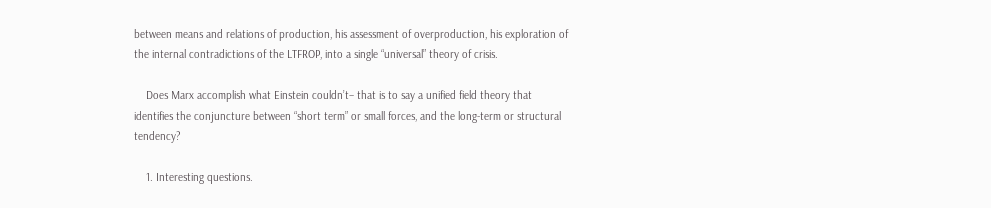between means and relations of production, his assessment of overproduction, his exploration of the internal contradictions of the LTFROP, into a single “universal” theory of crisis.

    Does Marx accomplish what Einstein couldn’t– that is to say a unified field theory that identifies the conjuncture between “short term” or small forces, and the long-term or structural tendency?

    1. Interesting questions.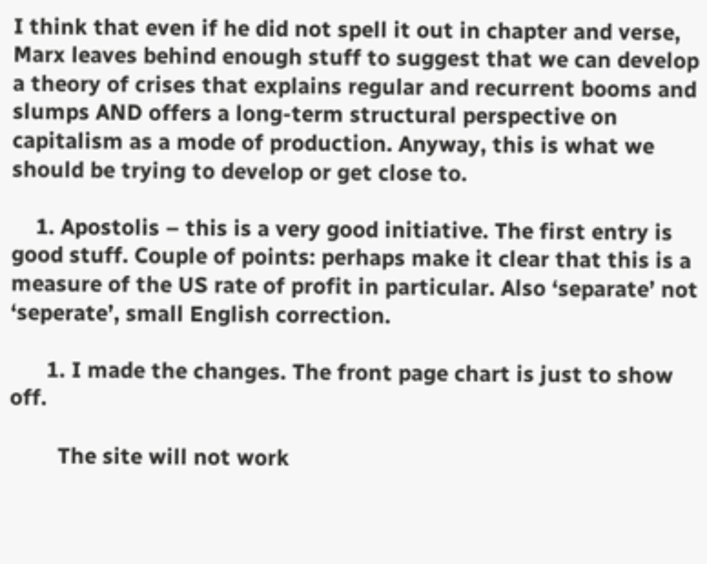I think that even if he did not spell it out in chapter and verse, Marx leaves behind enough stuff to suggest that we can develop a theory of crises that explains regular and recurrent booms and slumps AND offers a long-term structural perspective on capitalism as a mode of production. Anyway, this is what we should be trying to develop or get close to.

    1. Apostolis – this is a very good initiative. The first entry is good stuff. Couple of points: perhaps make it clear that this is a measure of the US rate of profit in particular. Also ‘separate’ not ‘seperate’, small English correction.

      1. I made the changes. The front page chart is just to show off.

        The site will not work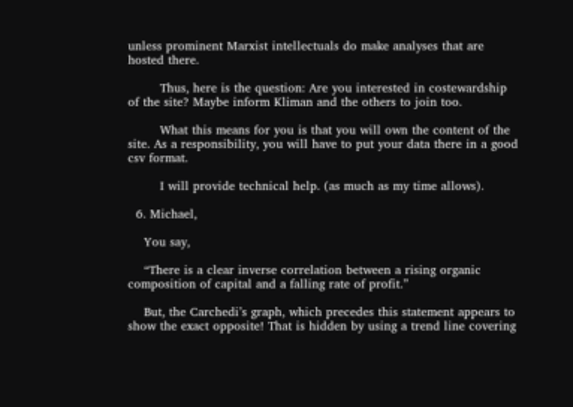unless prominent Marxist intellectuals do make analyses that are hosted there.

        Thus, here is the question: Are you interested in costewardship of the site? Maybe inform Kliman and the others to join too.

        What this means for you is that you will own the content of the site. As a responsibility, you will have to put your data there in a good csv format.

        I will provide technical help. (as much as my time allows).

  6. Michael,

    You say,

    “There is a clear inverse correlation between a rising organic composition of capital and a falling rate of profit.”

    But, the Carchedi’s graph, which precedes this statement appears to show the exact opposite! That is hidden by using a trend line covering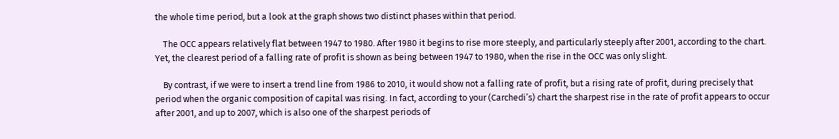the whole time period, but a look at the graph shows two distinct phases within that period.

    The OCC appears relatively flat between 1947 to 1980. After 1980 it begins to rise more steeply, and particularly steeply after 2001, according to the chart. Yet, the clearest period of a falling rate of profit is shown as being between 1947 to 1980, when the rise in the OCC was only slight.

    By contrast, if we were to insert a trend line from 1986 to 2010, it would show not a falling rate of profit, but a rising rate of profit, during precisely that period when the organic composition of capital was rising. In fact, according to your (Carchedi’s) chart the sharpest rise in the rate of profit appears to occur after 2001, and up to 2007, which is also one of the sharpest periods of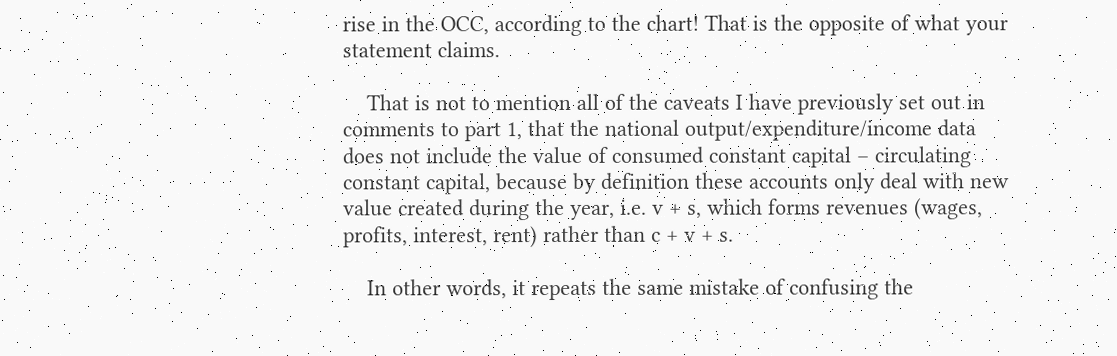rise in the OCC, according to the chart! That is the opposite of what your statement claims.

    That is not to mention all of the caveats I have previously set out in comments to part 1, that the national output/expenditure/income data does not include the value of consumed constant capital – circulating constant capital, because by definition these accounts only deal with new value created during the year, i.e. v + s, which forms revenues (wages, profits, interest, rent) rather than c + v + s.

    In other words, it repeats the same mistake of confusing the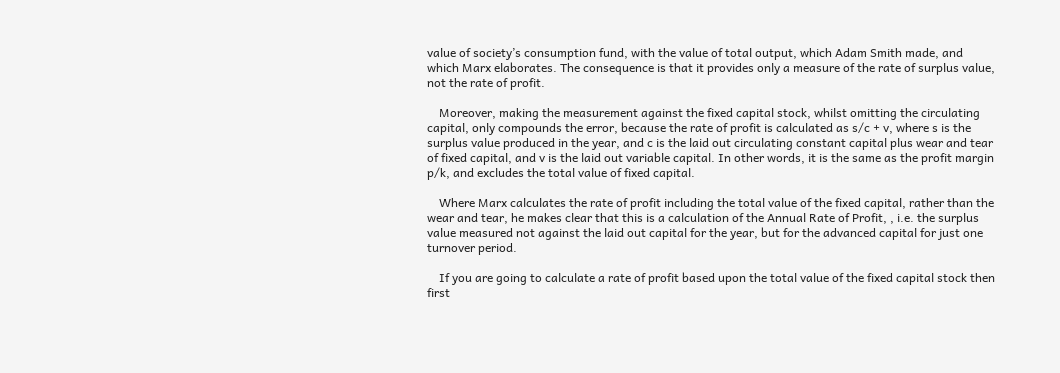value of society’s consumption fund, with the value of total output, which Adam Smith made, and which Marx elaborates. The consequence is that it provides only a measure of the rate of surplus value, not the rate of profit.

    Moreover, making the measurement against the fixed capital stock, whilst omitting the circulating capital, only compounds the error, because the rate of profit is calculated as s/c + v, where s is the surplus value produced in the year, and c is the laid out circulating constant capital plus wear and tear of fixed capital, and v is the laid out variable capital. In other words, it is the same as the profit margin p/k, and excludes the total value of fixed capital.

    Where Marx calculates the rate of profit including the total value of the fixed capital, rather than the wear and tear, he makes clear that this is a calculation of the Annual Rate of Profit, , i.e. the surplus value measured not against the laid out capital for the year, but for the advanced capital for just one turnover period.

    If you are going to calculate a rate of profit based upon the total value of the fixed capital stock then first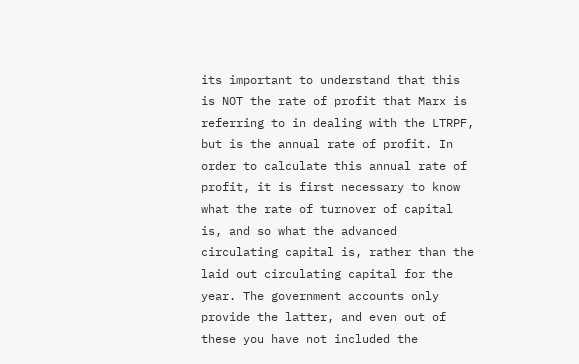its important to understand that this is NOT the rate of profit that Marx is referring to in dealing with the LTRPF, but is the annual rate of profit. In order to calculate this annual rate of profit, it is first necessary to know what the rate of turnover of capital is, and so what the advanced circulating capital is, rather than the laid out circulating capital for the year. The government accounts only provide the latter, and even out of these you have not included the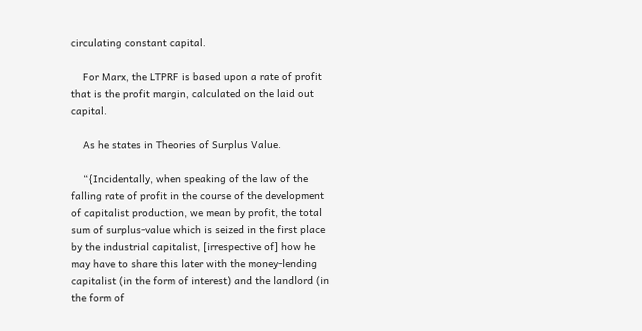circulating constant capital.

    For Marx, the LTPRF is based upon a rate of profit that is the profit margin, calculated on the laid out capital.

    As he states in Theories of Surplus Value.

    “{Incidentally, when speaking of the law of the falling rate of profit in the course of the development of capitalist production, we mean by profit, the total sum of surplus-value which is seized in the first place by the industrial capitalist, [irrespective of] how he may have to share this later with the money-lending capitalist (in the form of interest) and the landlord (in the form of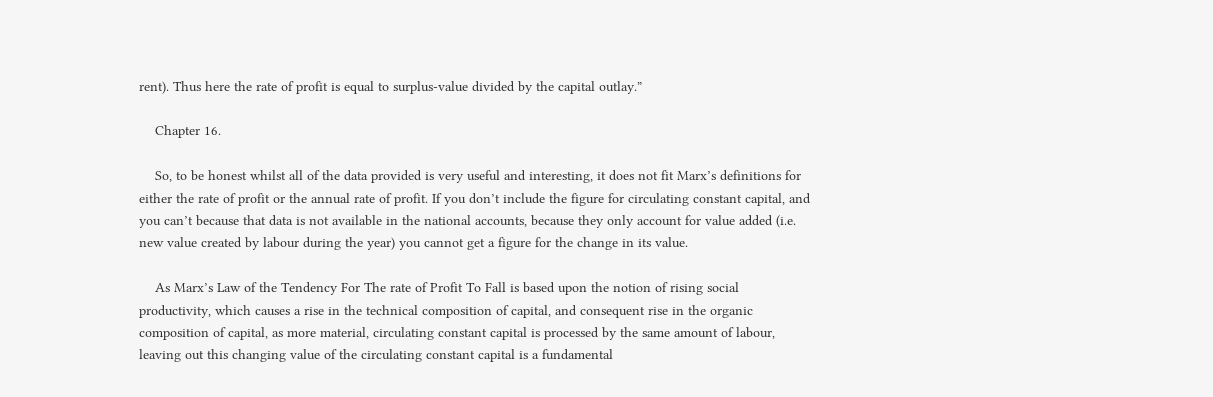rent). Thus here the rate of profit is equal to surplus-value divided by the capital outlay.”

    Chapter 16.

    So, to be honest whilst all of the data provided is very useful and interesting, it does not fit Marx’s definitions for either the rate of profit or the annual rate of profit. If you don’t include the figure for circulating constant capital, and you can’t because that data is not available in the national accounts, because they only account for value added (i.e. new value created by labour during the year) you cannot get a figure for the change in its value.

    As Marx’s Law of the Tendency For The rate of Profit To Fall is based upon the notion of rising social productivity, which causes a rise in the technical composition of capital, and consequent rise in the organic composition of capital, as more material, circulating constant capital is processed by the same amount of labour, leaving out this changing value of the circulating constant capital is a fundamental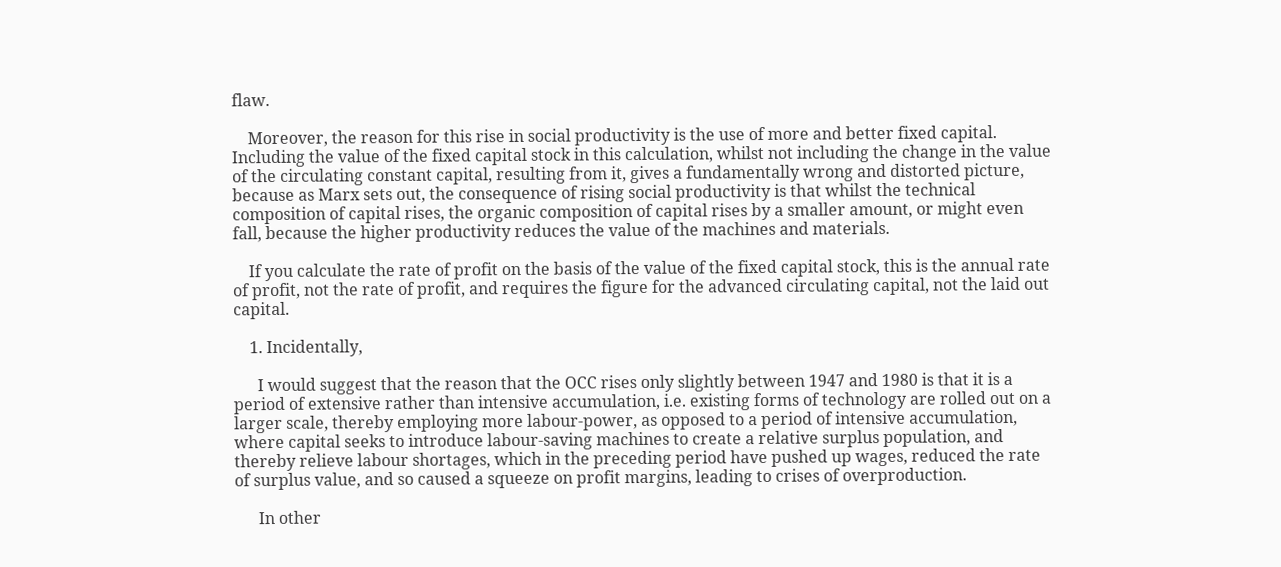flaw.

    Moreover, the reason for this rise in social productivity is the use of more and better fixed capital. Including the value of the fixed capital stock in this calculation, whilst not including the change in the value of the circulating constant capital, resulting from it, gives a fundamentally wrong and distorted picture, because as Marx sets out, the consequence of rising social productivity is that whilst the technical composition of capital rises, the organic composition of capital rises by a smaller amount, or might even fall, because the higher productivity reduces the value of the machines and materials.

    If you calculate the rate of profit on the basis of the value of the fixed capital stock, this is the annual rate of profit, not the rate of profit, and requires the figure for the advanced circulating capital, not the laid out capital.

    1. Incidentally,

      I would suggest that the reason that the OCC rises only slightly between 1947 and 1980 is that it is a period of extensive rather than intensive accumulation, i.e. existing forms of technology are rolled out on a larger scale, thereby employing more labour-power, as opposed to a period of intensive accumulation, where capital seeks to introduce labour-saving machines to create a relative surplus population, and thereby relieve labour shortages, which in the preceding period have pushed up wages, reduced the rate of surplus value, and so caused a squeeze on profit margins, leading to crises of overproduction.

      In other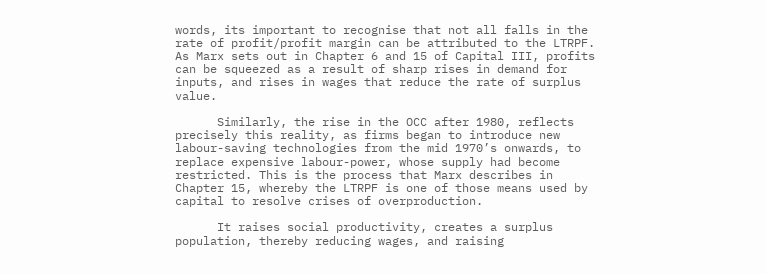words, its important to recognise that not all falls in the rate of profit/profit margin can be attributed to the LTRPF. As Marx sets out in Chapter 6 and 15 of Capital III, profits can be squeezed as a result of sharp rises in demand for inputs, and rises in wages that reduce the rate of surplus value.

      Similarly, the rise in the OCC after 1980, reflects precisely this reality, as firms began to introduce new labour-saving technologies from the mid 1970’s onwards, to replace expensive labour-power, whose supply had become restricted. This is the process that Marx describes in Chapter 15, whereby the LTRPF is one of those means used by capital to resolve crises of overproduction.

      It raises social productivity, creates a surplus population, thereby reducing wages, and raising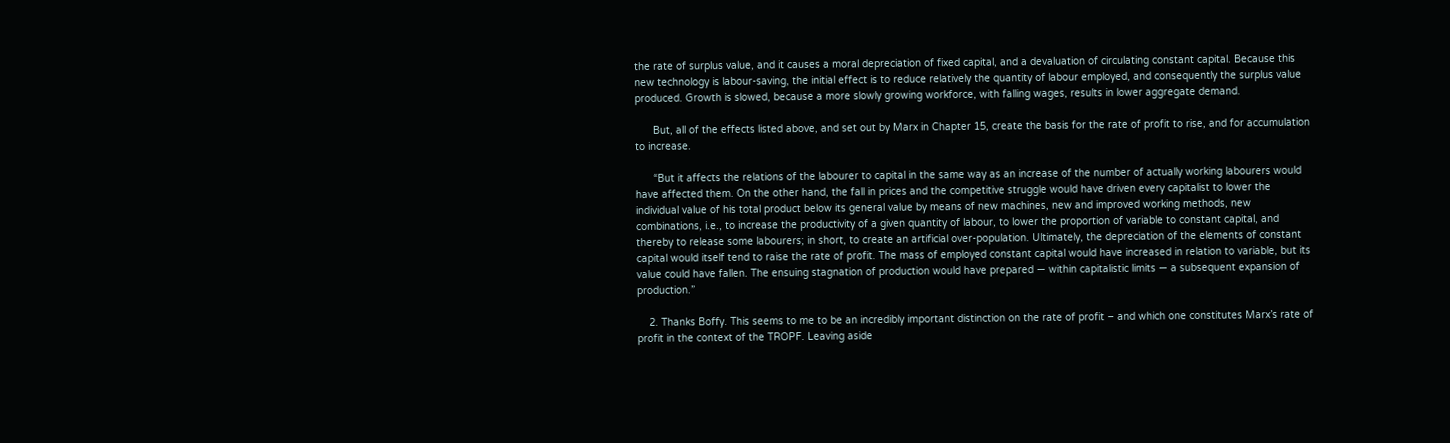the rate of surplus value, and it causes a moral depreciation of fixed capital, and a devaluation of circulating constant capital. Because this new technology is labour-saving, the initial effect is to reduce relatively the quantity of labour employed, and consequently the surplus value produced. Growth is slowed, because a more slowly growing workforce, with falling wages, results in lower aggregate demand.

      But, all of the effects listed above, and set out by Marx in Chapter 15, create the basis for the rate of profit to rise, and for accumulation to increase.

      “But it affects the relations of the labourer to capital in the same way as an increase of the number of actually working labourers would have affected them. On the other hand, the fall in prices and the competitive struggle would have driven every capitalist to lower the individual value of his total product below its general value by means of new machines, new and improved working methods, new combinations, i.e., to increase the productivity of a given quantity of labour, to lower the proportion of variable to constant capital, and thereby to release some labourers; in short, to create an artificial over-population. Ultimately, the depreciation of the elements of constant capital would itself tend to raise the rate of profit. The mass of employed constant capital would have increased in relation to variable, but its value could have fallen. The ensuing stagnation of production would have prepared — within capitalistic limits — a subsequent expansion of production.”

    2. Thanks Boffy. This seems to me to be an incredibly important distinction on the rate of profit – and which one constitutes Marx’s rate of profit in the context of the TROPF. Leaving aside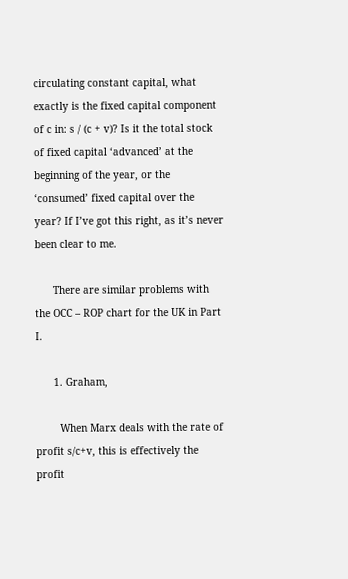circulating constant capital, what exactly is the fixed capital component of c in: s / (c + v)? Is it the total stock of fixed capital ‘advanced’ at the beginning of the year, or the ‘consumed’ fixed capital over the year? If I’ve got this right, as it’s never been clear to me.

      There are similar problems with the OCC – ROP chart for the UK in Part I.

      1. Graham,

        When Marx deals with the rate of profit s/c+v, this is effectively the profit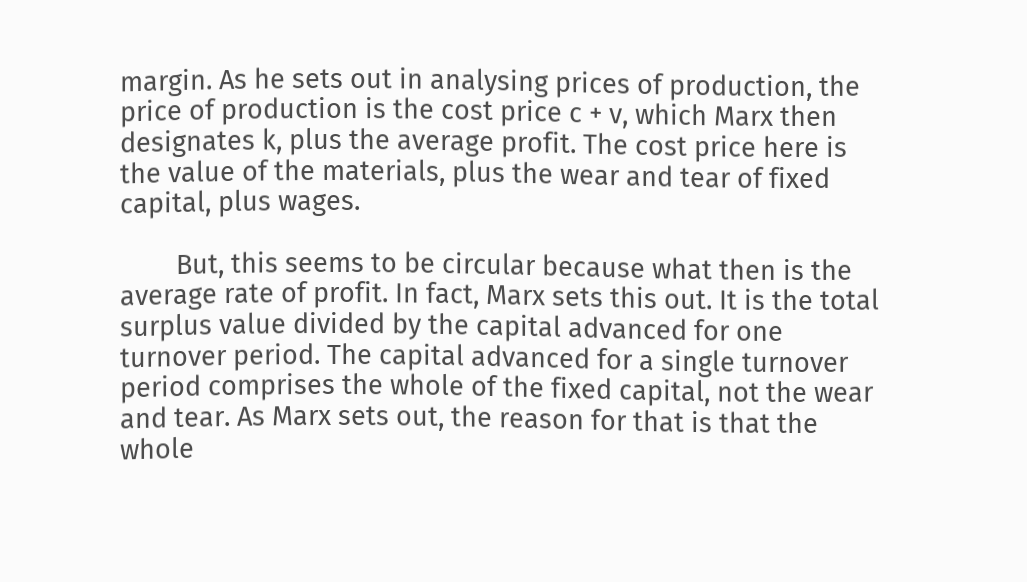margin. As he sets out in analysing prices of production, the price of production is the cost price c + v, which Marx then designates k, plus the average profit. The cost price here is the value of the materials, plus the wear and tear of fixed capital, plus wages.

        But, this seems to be circular because what then is the average rate of profit. In fact, Marx sets this out. It is the total surplus value divided by the capital advanced for one turnover period. The capital advanced for a single turnover period comprises the whole of the fixed capital, not the wear and tear. As Marx sets out, the reason for that is that the whole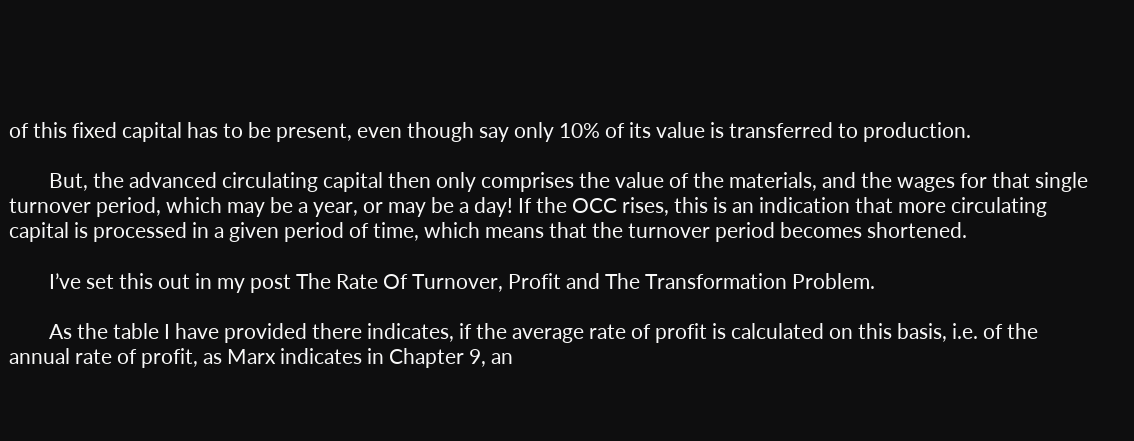of this fixed capital has to be present, even though say only 10% of its value is transferred to production.

        But, the advanced circulating capital then only comprises the value of the materials, and the wages for that single turnover period, which may be a year, or may be a day! If the OCC rises, this is an indication that more circulating capital is processed in a given period of time, which means that the turnover period becomes shortened.

        I’ve set this out in my post The Rate Of Turnover, Profit and The Transformation Problem.

        As the table I have provided there indicates, if the average rate of profit is calculated on this basis, i.e. of the annual rate of profit, as Marx indicates in Chapter 9, an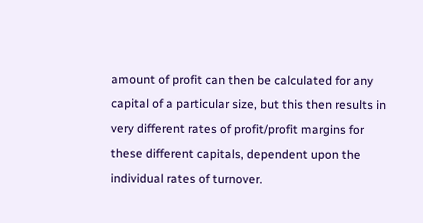amount of profit can then be calculated for any capital of a particular size, but this then results in very different rates of profit/profit margins for these different capitals, dependent upon the individual rates of turnover.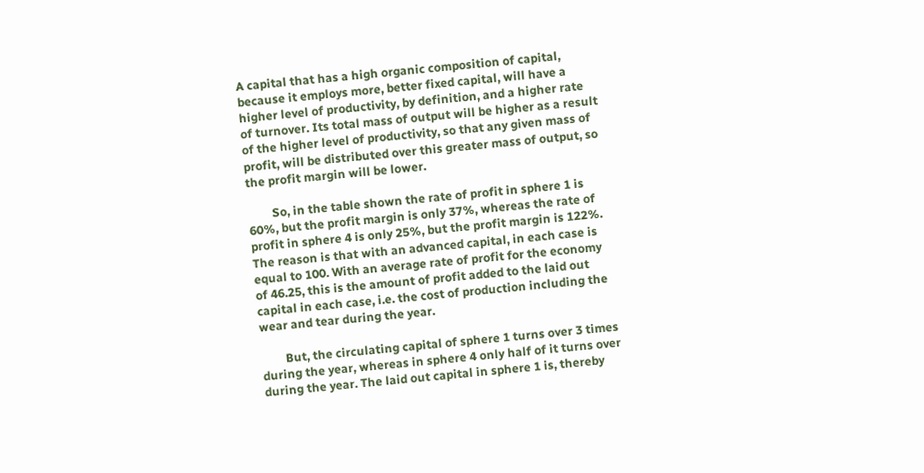A capital that has a high organic composition of capital, because it employs more, better fixed capital, will have a higher level of productivity, by definition, and a higher rate of turnover. Its total mass of output will be higher as a result of the higher level of productivity, so that any given mass of profit, will be distributed over this greater mass of output, so the profit margin will be lower.

        So, in the table shown the rate of profit in sphere 1 is 60%, but the profit margin is only 37%, whereas the rate of profit in sphere 4 is only 25%, but the profit margin is 122%. The reason is that with an advanced capital, in each case is equal to 100. With an average rate of profit for the economy of 46.25, this is the amount of profit added to the laid out capital in each case, i.e. the cost of production including the wear and tear during the year.

        But, the circulating capital of sphere 1 turns over 3 times during the year, whereas in sphere 4 only half of it turns over during the year. The laid out capital in sphere 1 is, thereby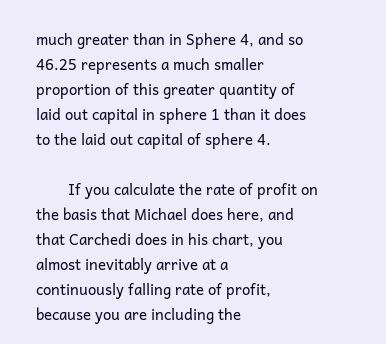much greater than in Sphere 4, and so 46.25 represents a much smaller proportion of this greater quantity of laid out capital in sphere 1 than it does to the laid out capital of sphere 4.

        If you calculate the rate of profit on the basis that Michael does here, and that Carchedi does in his chart, you almost inevitably arrive at a continuously falling rate of profit, because you are including the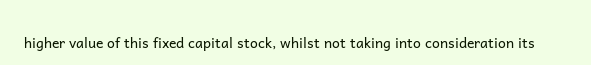higher value of this fixed capital stock, whilst not taking into consideration its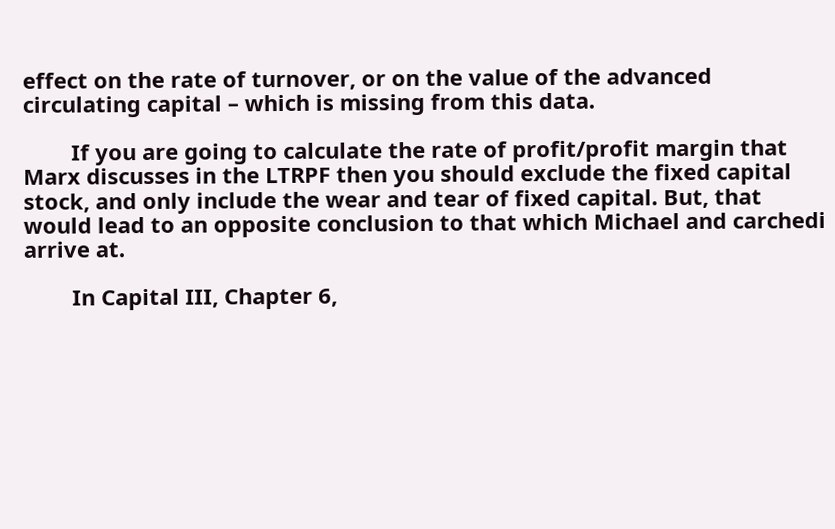effect on the rate of turnover, or on the value of the advanced circulating capital – which is missing from this data.

        If you are going to calculate the rate of profit/profit margin that Marx discusses in the LTRPF then you should exclude the fixed capital stock, and only include the wear and tear of fixed capital. But, that would lead to an opposite conclusion to that which Michael and carchedi arrive at.

        In Capital III, Chapter 6,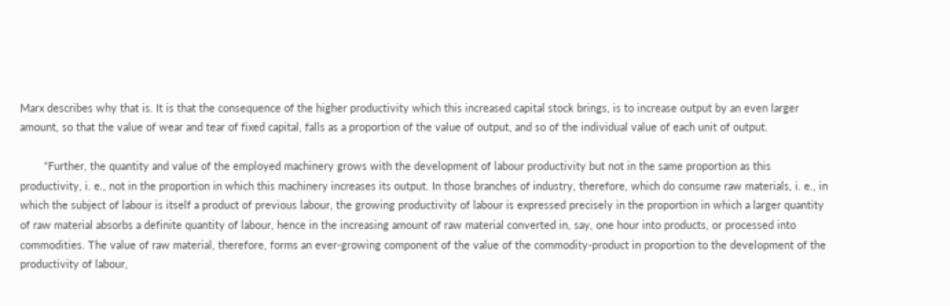Marx describes why that is. It is that the consequence of the higher productivity which this increased capital stock brings, is to increase output by an even larger amount, so that the value of wear and tear of fixed capital, falls as a proportion of the value of output, and so of the individual value of each unit of output.

        “Further, the quantity and value of the employed machinery grows with the development of labour productivity but not in the same proportion as this productivity, i. e., not in the proportion in which this machinery increases its output. In those branches of industry, therefore, which do consume raw materials, i. e., in which the subject of labour is itself a product of previous labour, the growing productivity of labour is expressed precisely in the proportion in which a larger quantity of raw material absorbs a definite quantity of labour, hence in the increasing amount of raw material converted in, say, one hour into products, or processed into commodities. The value of raw material, therefore, forms an ever-growing component of the value of the commodity-product in proportion to the development of the productivity of labour,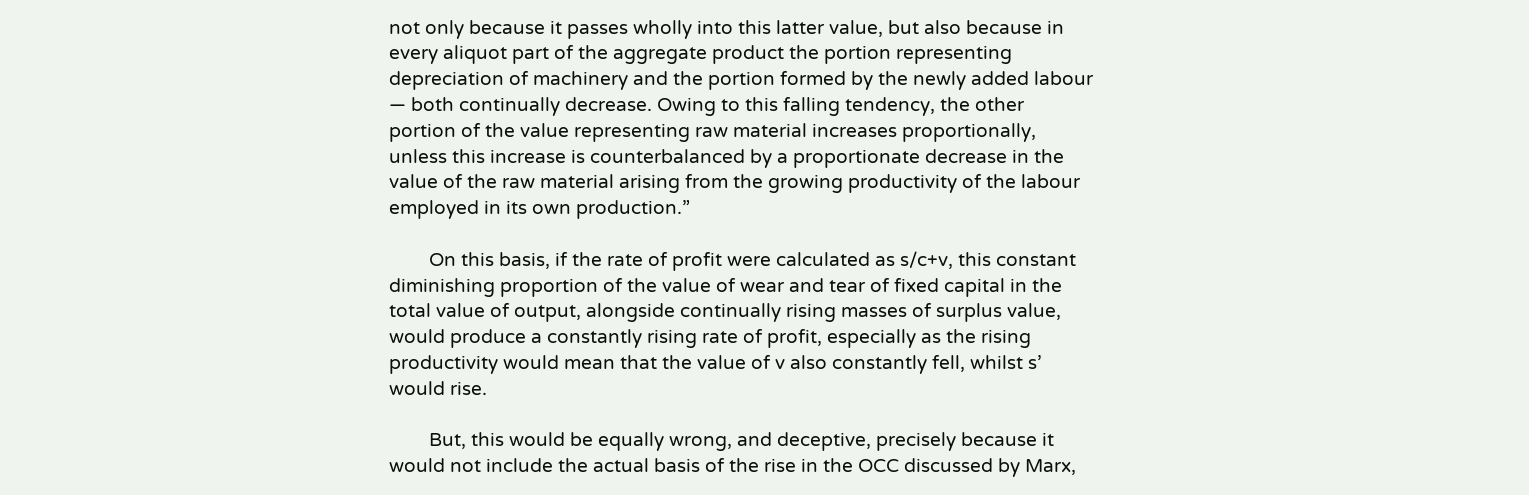not only because it passes wholly into this latter value, but also because in every aliquot part of the aggregate product the portion representing depreciation of machinery and the portion formed by the newly added labour — both continually decrease. Owing to this falling tendency, the other portion of the value representing raw material increases proportionally, unless this increase is counterbalanced by a proportionate decrease in the value of the raw material arising from the growing productivity of the labour employed in its own production.”

        On this basis, if the rate of profit were calculated as s/c+v, this constant diminishing proportion of the value of wear and tear of fixed capital in the total value of output, alongside continually rising masses of surplus value, would produce a constantly rising rate of profit, especially as the rising productivity would mean that the value of v also constantly fell, whilst s’ would rise.

        But, this would be equally wrong, and deceptive, precisely because it would not include the actual basis of the rise in the OCC discussed by Marx,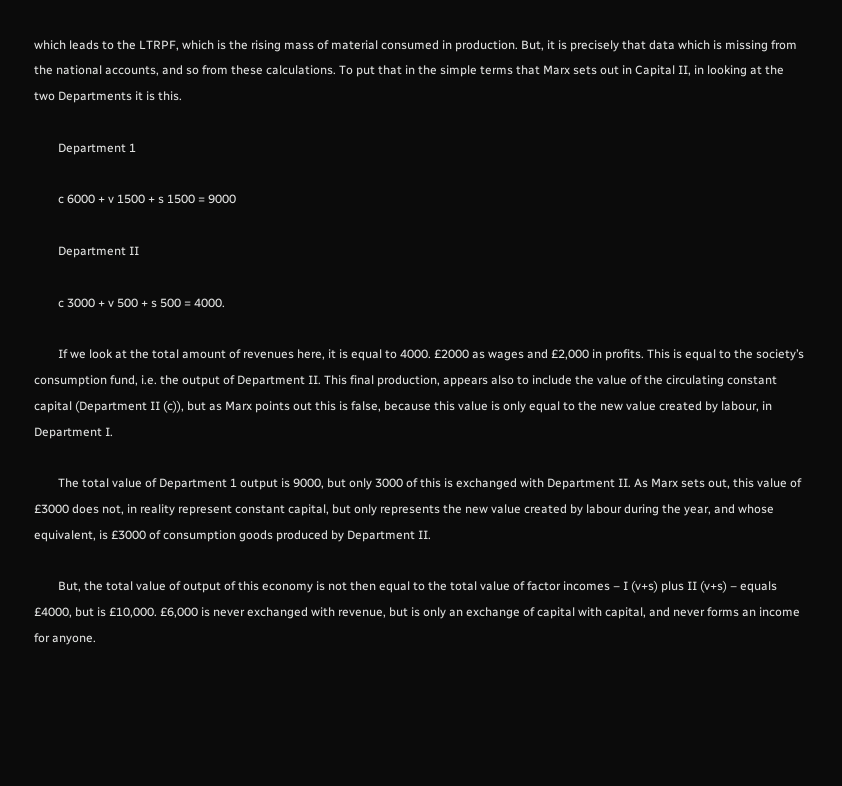which leads to the LTRPF, which is the rising mass of material consumed in production. But, it is precisely that data which is missing from the national accounts, and so from these calculations. To put that in the simple terms that Marx sets out in Capital II, in looking at the two Departments it is this.

        Department 1

        c 6000 + v 1500 + s 1500 = 9000

        Department II

        c 3000 + v 500 + s 500 = 4000.

        If we look at the total amount of revenues here, it is equal to 4000. £2000 as wages and £2,000 in profits. This is equal to the society’s consumption fund, i.e. the output of Department II. This final production, appears also to include the value of the circulating constant capital (Department II (c)), but as Marx points out this is false, because this value is only equal to the new value created by labour, in Department I.

        The total value of Department 1 output is 9000, but only 3000 of this is exchanged with Department II. As Marx sets out, this value of £3000 does not, in reality represent constant capital, but only represents the new value created by labour during the year, and whose equivalent, is £3000 of consumption goods produced by Department II.

        But, the total value of output of this economy is not then equal to the total value of factor incomes – I (v+s) plus II (v+s) – equals £4000, but is £10,000. £6,000 is never exchanged with revenue, but is only an exchange of capital with capital, and never forms an income for anyone.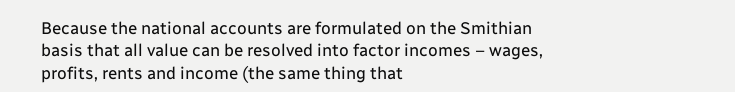Because the national accounts are formulated on the Smithian basis that all value can be resolved into factor incomes – wages, profits, rents and income (the same thing that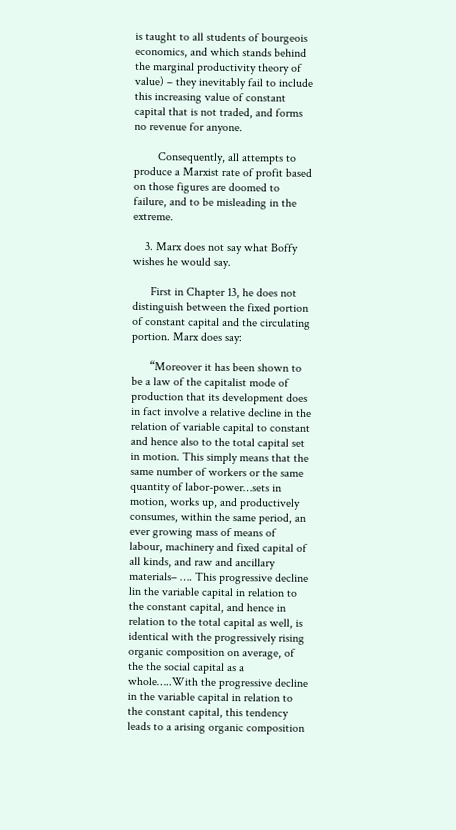is taught to all students of bourgeois economics, and which stands behind the marginal productivity theory of value) – they inevitably fail to include this increasing value of constant capital that is not traded, and forms no revenue for anyone.

        Consequently, all attempts to produce a Marxist rate of profit based on those figures are doomed to failure, and to be misleading in the extreme.

    3. Marx does not say what Boffy wishes he would say.

      First in Chapter 13, he does not distinguish between the fixed portion of constant capital and the circulating portion. Marx does say:

      “Moreover it has been shown to be a law of the capitalist mode of production that its development does in fact involve a relative decline in the relation of variable capital to constant and hence also to the total capital set in motion. This simply means that the same number of workers or the same quantity of labor-power…sets in motion, works up, and productively consumes, within the same period, an ever growing mass of means of labour, machinery and fixed capital of all kinds, and raw and ancillary materials– …. This progressive decline lin the variable capital in relation to the constant capital, and hence in relation to the total capital as well, is identical with the progressively rising organic composition on average, of the the social capital as a whole…..With the progressive decline in the variable capital in relation to the constant capital, this tendency leads to a arising organic composition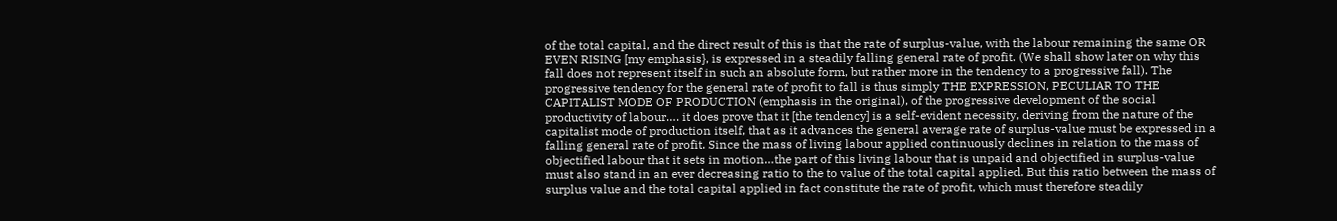of the total capital, and the direct result of this is that the rate of surplus-value, with the labour remaining the same OR EVEN RISING [my emphasis}, is expressed in a steadily falling general rate of profit. (We shall show later on why this fall does not represent itself in such an absolute form, but rather more in the tendency to a progressive fall). The progressive tendency for the general rate of profit to fall is thus simply THE EXPRESSION, PECULIAR TO THE CAPITALIST MODE OF PRODUCTION (emphasis in the original), of the progressive development of the social productivity of labour…. it does prove that it [the tendency] is a self-evident necessity, deriving from the nature of the capitalist mode of production itself, that as it advances the general average rate of surplus-value must be expressed in a falling general rate of profit. Since the mass of living labour applied continuously declines in relation to the mass of objectified labour that it sets in motion…the part of this living labour that is unpaid and objectified in surplus-value must also stand in an ever decreasing ratio to the to value of the total capital applied. But this ratio between the mass of surplus value and the total capital applied in fact constitute the rate of profit, which must therefore steadily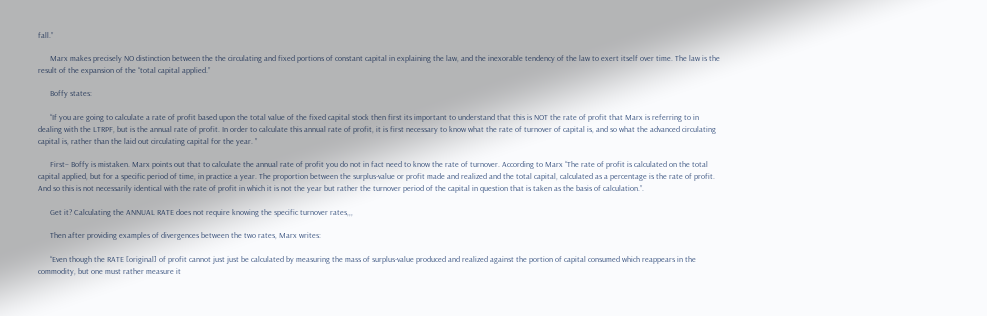fall.”

      Marx makes precisely NO distinction between the the circulating and fixed portions of constant capital in explaining the law, and the inexorable tendency of the law to exert itself over time. The law is the result of the expansion of the “total capital applied.”

      Boffy states:

      “If you are going to calculate a rate of profit based upon the total value of the fixed capital stock then first its important to understand that this is NOT the rate of profit that Marx is referring to in dealing with the LTRPF, but is the annual rate of profit. In order to calculate this annual rate of profit, it is first necessary to know what the rate of turnover of capital is, and so what the advanced circulating capital is, rather than the laid out circulating capital for the year. ”

      First– Boffy is mistaken. Marx points out that to calculate the annual rate of profit you do not in fact need to know the rate of turnover. According to Marx “The rate of profit is calculated on the total capital applied, but for a specific period of time, in practice a year. The proportion between the surplus-value or profit made and realized and the total capital, calculated as a percentage is the rate of profit. And so this is not necessarily identical with the rate of profit in which it is not the year but rather the turnover period of the capital in question that is taken as the basis of calculation.”.

      Get it? Calculating the ANNUAL RATE does not require knowing the specific turnover rates,,,

      Then after providing examples of divergences between the two rates, Marx writes:

      “Even though the RATE [original] of profit cannot just just be calculated by measuring the mass of surplus-value produced and realized against the portion of capital consumed which reappears in the commodity, but one must rather measure it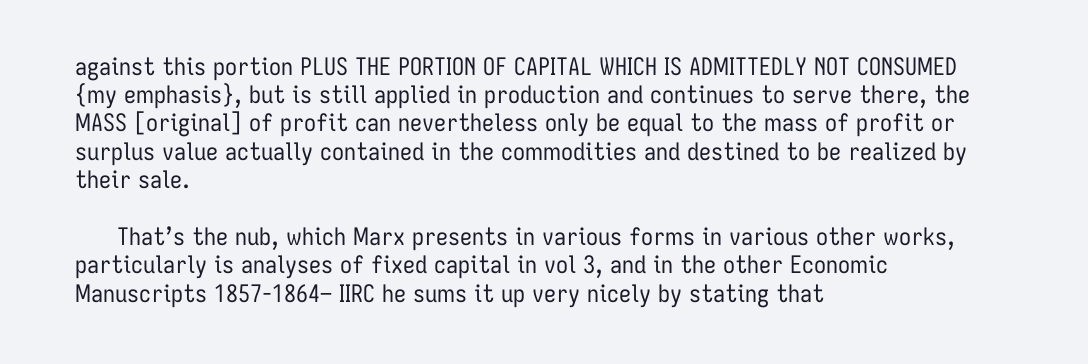against this portion PLUS THE PORTION OF CAPITAL WHICH IS ADMITTEDLY NOT CONSUMED {my emphasis}, but is still applied in production and continues to serve there, the MASS [original] of profit can nevertheless only be equal to the mass of profit or surplus value actually contained in the commodities and destined to be realized by their sale.

      That’s the nub, which Marx presents in various forms in various other works, particularly is analyses of fixed capital in vol 3, and in the other Economic Manuscripts 1857-1864– IIRC he sums it up very nicely by stating that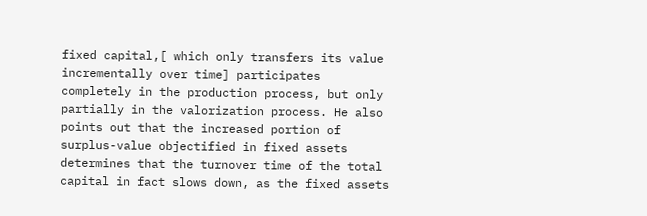fixed capital,[ which only transfers its value incrementally over time] participates completely in the production process, but only partially in the valorization process. He also points out that the increased portion of surplus-value objectified in fixed assets determines that the turnover time of the total capital in fact slows down, as the fixed assets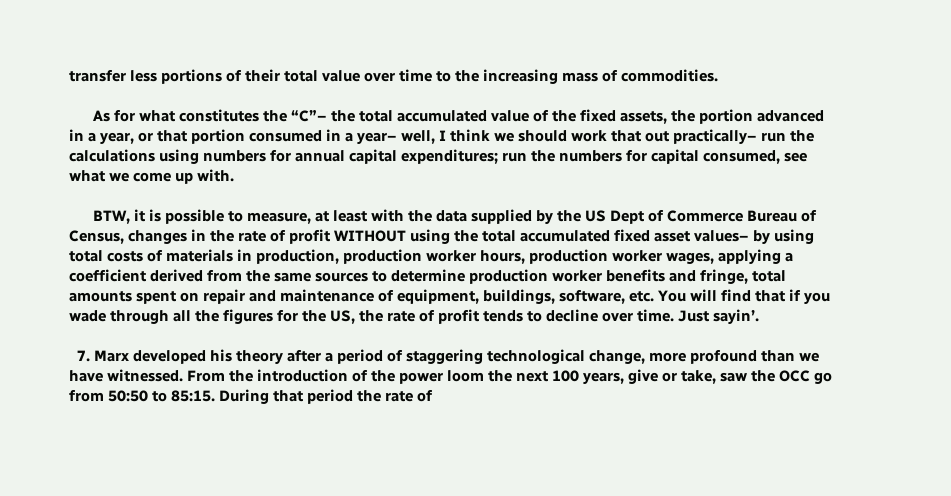transfer less portions of their total value over time to the increasing mass of commodities.

      As for what constitutes the “C”– the total accumulated value of the fixed assets, the portion advanced in a year, or that portion consumed in a year– well, I think we should work that out practically– run the calculations using numbers for annual capital expenditures; run the numbers for capital consumed, see what we come up with.

      BTW, it is possible to measure, at least with the data supplied by the US Dept of Commerce Bureau of Census, changes in the rate of profit WITHOUT using the total accumulated fixed asset values– by using total costs of materials in production, production worker hours, production worker wages, applying a coefficient derived from the same sources to determine production worker benefits and fringe, total amounts spent on repair and maintenance of equipment, buildings, software, etc. You will find that if you wade through all the figures for the US, the rate of profit tends to decline over time. Just sayin’.

  7. Marx developed his theory after a period of staggering technological change, more profound than we have witnessed. From the introduction of the power loom the next 100 years, give or take, saw the OCC go from 50:50 to 85:15. During that period the rate of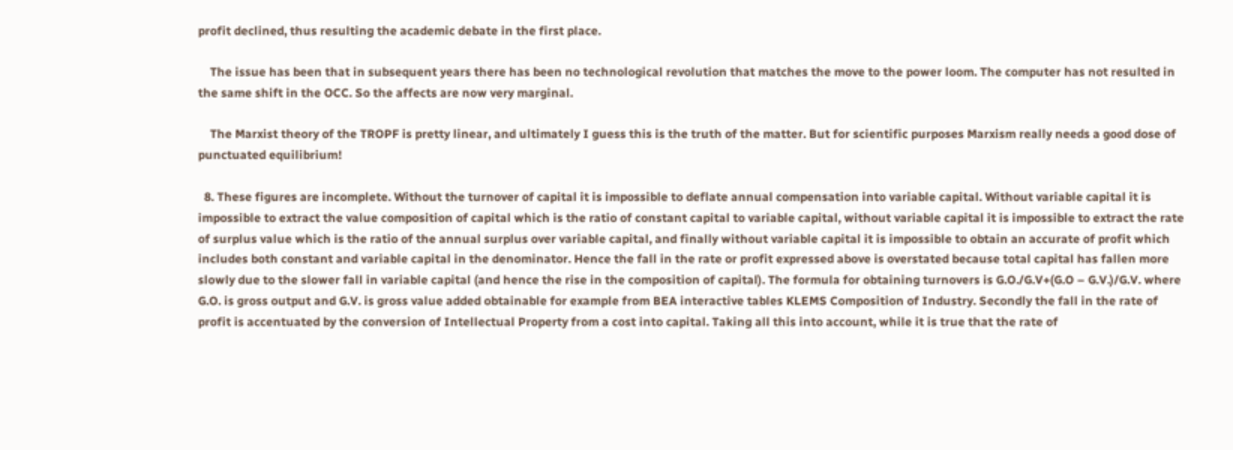profit declined, thus resulting the academic debate in the first place.

    The issue has been that in subsequent years there has been no technological revolution that matches the move to the power loom. The computer has not resulted in the same shift in the OCC. So the affects are now very marginal.

    The Marxist theory of the TROPF is pretty linear, and ultimately I guess this is the truth of the matter. But for scientific purposes Marxism really needs a good dose of punctuated equilibrium!

  8. These figures are incomplete. Without the turnover of capital it is impossible to deflate annual compensation into variable capital. Without variable capital it is impossible to extract the value composition of capital which is the ratio of constant capital to variable capital, without variable capital it is impossible to extract the rate of surplus value which is the ratio of the annual surplus over variable capital, and finally without variable capital it is impossible to obtain an accurate of profit which includes both constant and variable capital in the denominator. Hence the fall in the rate or profit expressed above is overstated because total capital has fallen more slowly due to the slower fall in variable capital (and hence the rise in the composition of capital). The formula for obtaining turnovers is G.O./G.V+(G.O – G.V.)/G.V. where G.O. is gross output and G.V. is gross value added obtainable for example from BEA interactive tables KLEMS Composition of Industry. Secondly the fall in the rate of profit is accentuated by the conversion of Intellectual Property from a cost into capital. Taking all this into account, while it is true that the rate of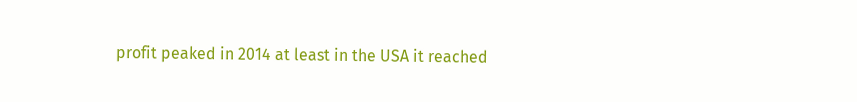profit peaked in 2014 at least in the USA it reached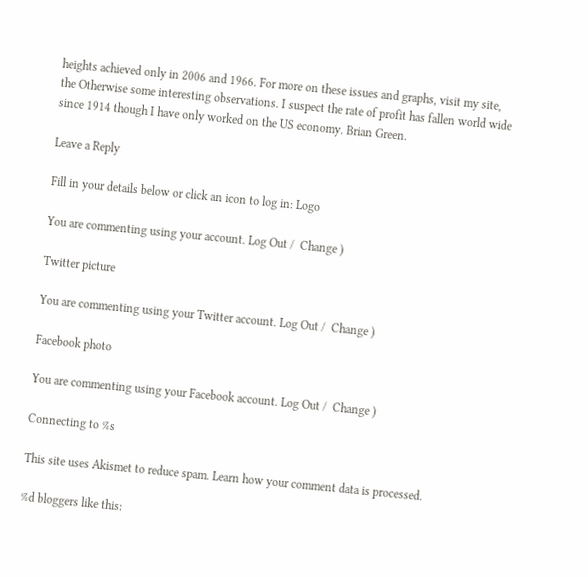heights achieved only in 2006 and 1966. For more on these issues and graphs, visit my site, the Otherwise some interesting observations. I suspect the rate of profit has fallen world wide since 1914 though I have only worked on the US economy. Brian Green.

Leave a Reply

Fill in your details below or click an icon to log in: Logo

You are commenting using your account. Log Out /  Change )

Twitter picture

You are commenting using your Twitter account. Log Out /  Change )

Facebook photo

You are commenting using your Facebook account. Log Out /  Change )

Connecting to %s

This site uses Akismet to reduce spam. Learn how your comment data is processed.

%d bloggers like this: